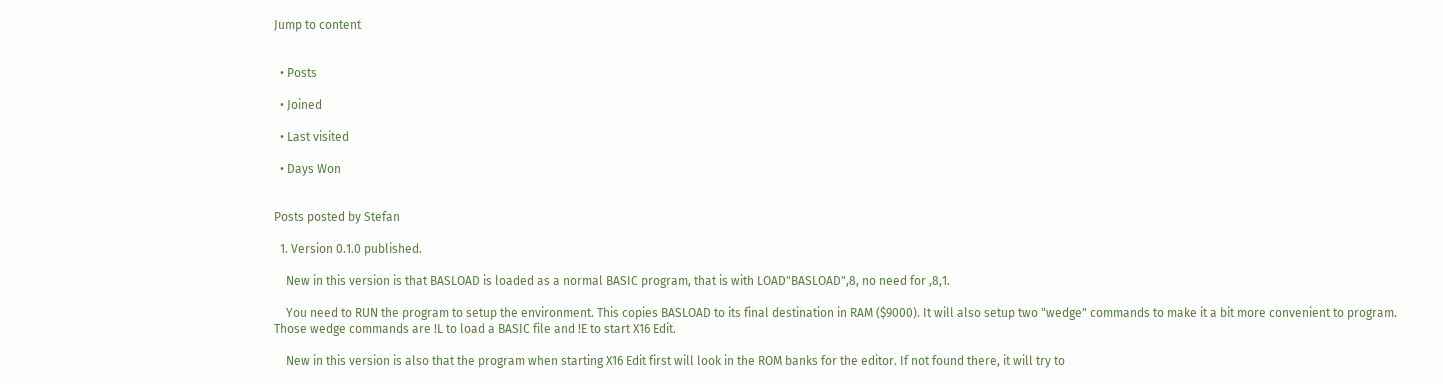Jump to content


  • Posts

  • Joined

  • Last visited

  • Days Won


Posts posted by Stefan

  1. Version 0.1.0 published.

    New in this version is that BASLOAD is loaded as a normal BASIC program, that is with LOAD"BASLOAD",8, no need for ,8,1.

    You need to RUN the program to setup the environment. This copies BASLOAD to its final destination in RAM ($9000). It will also setup two "wedge" commands to make it a bit more convenient to program. Those wedge commands are !L to load a BASIC file and !E to start X16 Edit.

    New in this version is also that the program when starting X16 Edit first will look in the ROM banks for the editor. If not found there, it will try to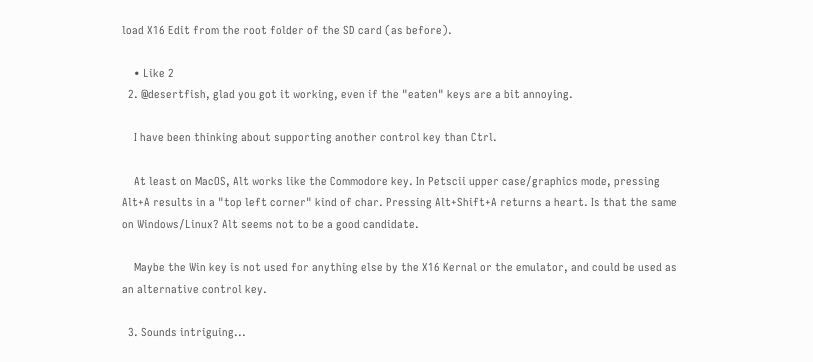load X16 Edit from the root folder of the SD card (as before).

    • Like 2
  2. @desertfish, glad you got it working, even if the "eaten" keys are a bit annoying.

    I have been thinking about supporting another control key than Ctrl.

    At least on MacOS, Alt works like the Commodore key. In Petscii upper case/graphics mode, pressing Alt+A results in a "top left corner" kind of char. Pressing Alt+Shift+A returns a heart. Is that the same on Windows/Linux? Alt seems not to be a good candidate.

    Maybe the Win key is not used for anything else by the X16 Kernal or the emulator, and could be used as an alternative control key.

  3. Sounds intriguing...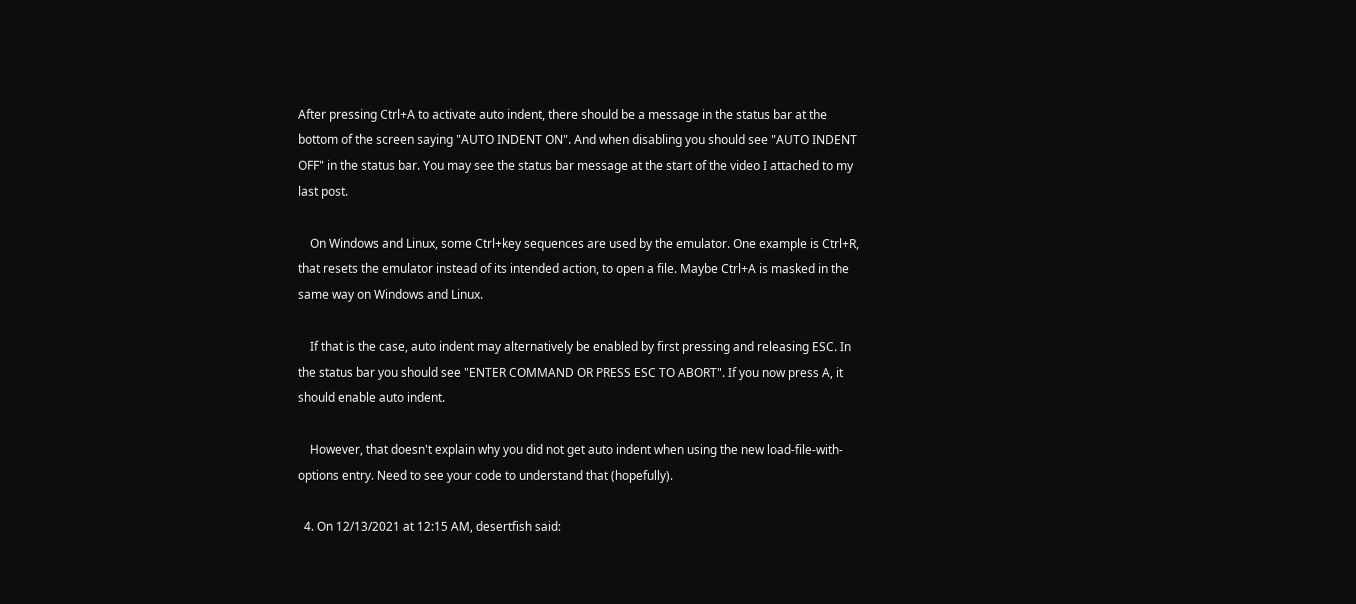After pressing Ctrl+A to activate auto indent, there should be a message in the status bar at the bottom of the screen saying "AUTO INDENT ON". And when disabling you should see "AUTO INDENT OFF" in the status bar. You may see the status bar message at the start of the video I attached to my last post.

    On Windows and Linux, some Ctrl+key sequences are used by the emulator. One example is Ctrl+R, that resets the emulator instead of its intended action, to open a file. Maybe Ctrl+A is masked in the same way on Windows and Linux.

    If that is the case, auto indent may alternatively be enabled by first pressing and releasing ESC. In the status bar you should see "ENTER COMMAND OR PRESS ESC TO ABORT". If you now press A, it should enable auto indent.

    However, that doesn't explain why you did not get auto indent when using the new load-file-with-options entry. Need to see your code to understand that (hopefully).

  4. On 12/13/2021 at 12:15 AM, desertfish said: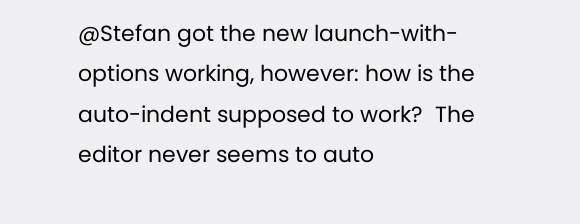@Stefan got the new launch-with-options working, however: how is the auto-indent supposed to work?  The editor never seems to auto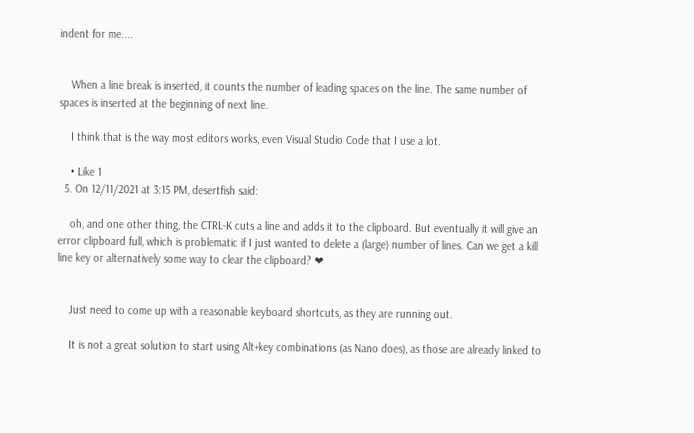indent for me....


    When a line break is inserted, it counts the number of leading spaces on the line. The same number of spaces is inserted at the beginning of next line.

    I think that is the way most editors works, even Visual Studio Code that I use a lot.

    • Like 1
  5. On 12/11/2021 at 3:15 PM, desertfish said:

    oh, and one other thing, the CTRL-K cuts a line and adds it to the clipboard. But eventually it will give an error clipboard full, which is problematic if I just wanted to delete a (large) number of lines. Can we get a kill line key or alternatively some way to clear the clipboard? ❤


    Just need to come up with a reasonable keyboard shortcuts, as they are running out.

    It is not a great solution to start using Alt+key combinations (as Nano does), as those are already linked to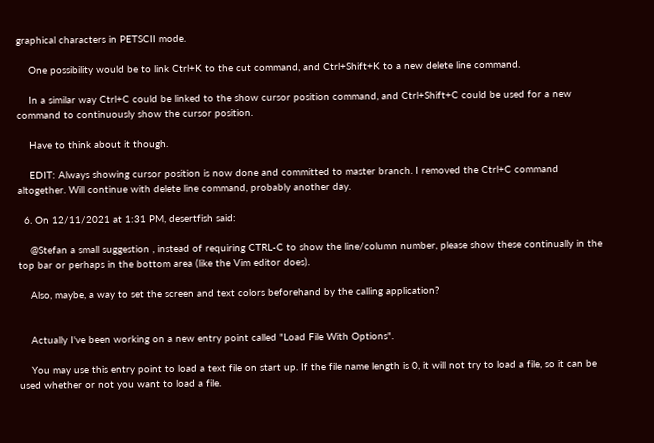graphical characters in PETSCII mode.

    One possibility would be to link Ctrl+K to the cut command, and Ctrl+Shift+K to a new delete line command.

    In a similar way Ctrl+C could be linked to the show cursor position command, and Ctrl+Shift+C could be used for a new command to continuously show the cursor position.

    Have to think about it though.

    EDIT: Always showing cursor position is now done and committed to master branch. I removed the Ctrl+C command altogether. Will continue with delete line command, probably another day.

  6. On 12/11/2021 at 1:31 PM, desertfish said:

    @Stefan a small suggestion , instead of requiring CTRL-C to show the line/column number, please show these continually in the top bar or perhaps in the bottom area (like the Vim editor does).

    Also, maybe, a way to set the screen and text colors beforehand by the calling application?


    Actually I've been working on a new entry point called "Load File With Options".

    You may use this entry point to load a text file on start up. If the file name length is 0, it will not try to load a file, so it can be used whether or not you want to load a file.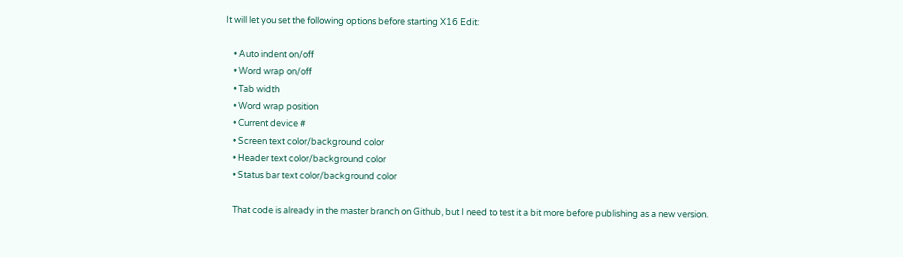It will let you set the following options before starting X16 Edit:

    • Auto indent on/off
    • Word wrap on/off
    • Tab width
    • Word wrap position
    • Current device #
    • Screen text color/background color
    • Header text color/background color
    • Status bar text color/background color

    That code is already in the master branch on Github, but I need to test it a bit more before publishing as a new version.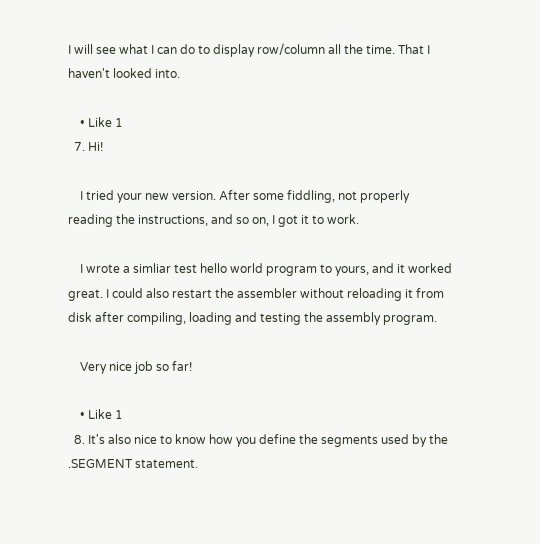I will see what I can do to display row/column all the time. That I haven't looked into.

    • Like 1
  7. Hi!

    I tried your new version. After some fiddling, not properly reading the instructions, and so on, I got it to work.

    I wrote a simliar test hello world program to yours, and it worked great. I could also restart the assembler without reloading it from disk after compiling, loading and testing the assembly program.

    Very nice job so far!

    • Like 1
  8. It's also nice to know how you define the segments used by the .SEGMENT statement.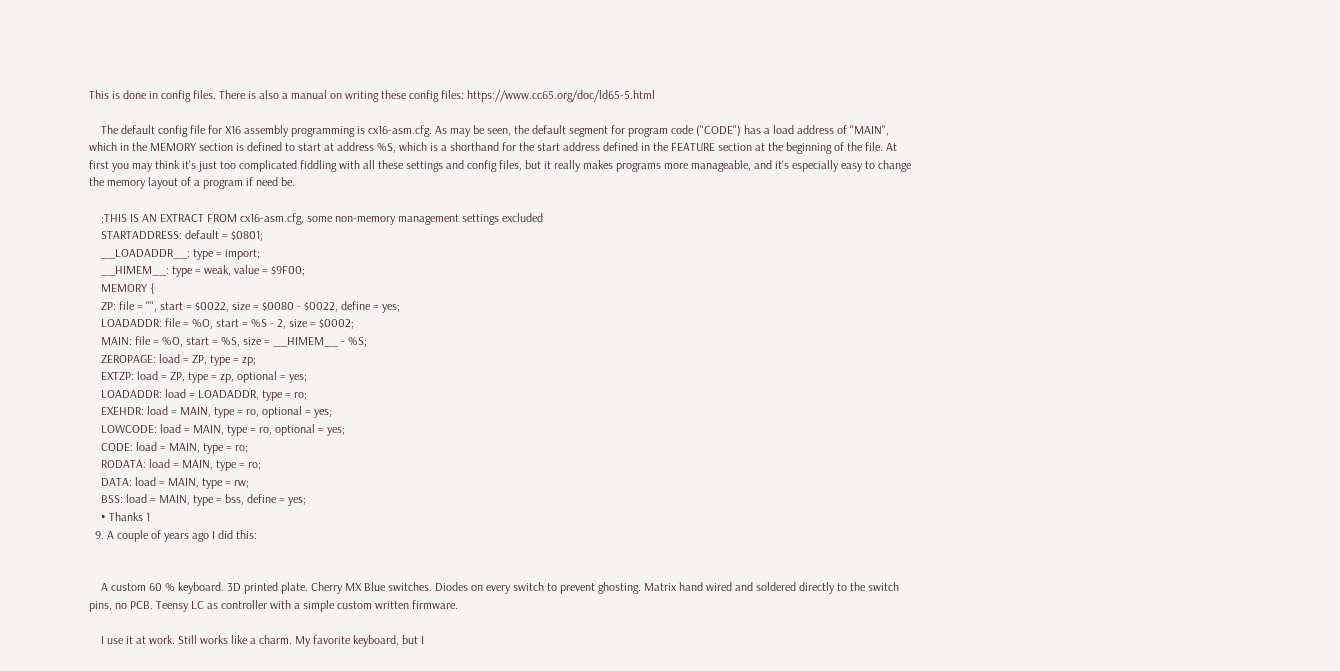This is done in config files. There is also a manual on writing these config files: https://www.cc65.org/doc/ld65-5.html

    The default config file for X16 assembly programming is cx16-asm.cfg. As may be seen, the default segment for program code ("CODE") has a load address of "MAIN", which in the MEMORY section is defined to start at address %S, which is a shorthand for the start address defined in the FEATURE section at the beginning of the file. At first you may think it's just too complicated fiddling with all these settings and config files, but it really makes programs more manageable, and it's especially easy to change the memory layout of a program if need be.

    ;THIS IS AN EXTRACT FROM cx16-asm.cfg, some non-memory management settings excluded
    STARTADDRESS: default = $0801;
    __LOADADDR__: type = import;
    __HIMEM__: type = weak, value = $9F00;
    MEMORY {
    ZP: file = "", start = $0022, size = $0080 - $0022, define = yes;
    LOADADDR: file = %O, start = %S - 2, size = $0002;
    MAIN: file = %O, start = %S, size = __HIMEM__ - %S;
    ZEROPAGE: load = ZP, type = zp;
    EXTZP: load = ZP, type = zp, optional = yes;
    LOADADDR: load = LOADADDR, type = ro;
    EXEHDR: load = MAIN, type = ro, optional = yes;
    LOWCODE: load = MAIN, type = ro, optional = yes;
    CODE: load = MAIN, type = ro;
    RODATA: load = MAIN, type = ro;
    DATA: load = MAIN, type = rw;
    BSS: load = MAIN, type = bss, define = yes;
    • Thanks 1
  9. A couple of years ago I did this:


    A custom 60 % keyboard. 3D printed plate. Cherry MX Blue switches. Diodes on every switch to prevent ghosting. Matrix hand wired and soldered directly to the switch pins, no PCB. Teensy LC as controller with a simple custom written firmware.

    I use it at work. Still works like a charm. My favorite keyboard, but I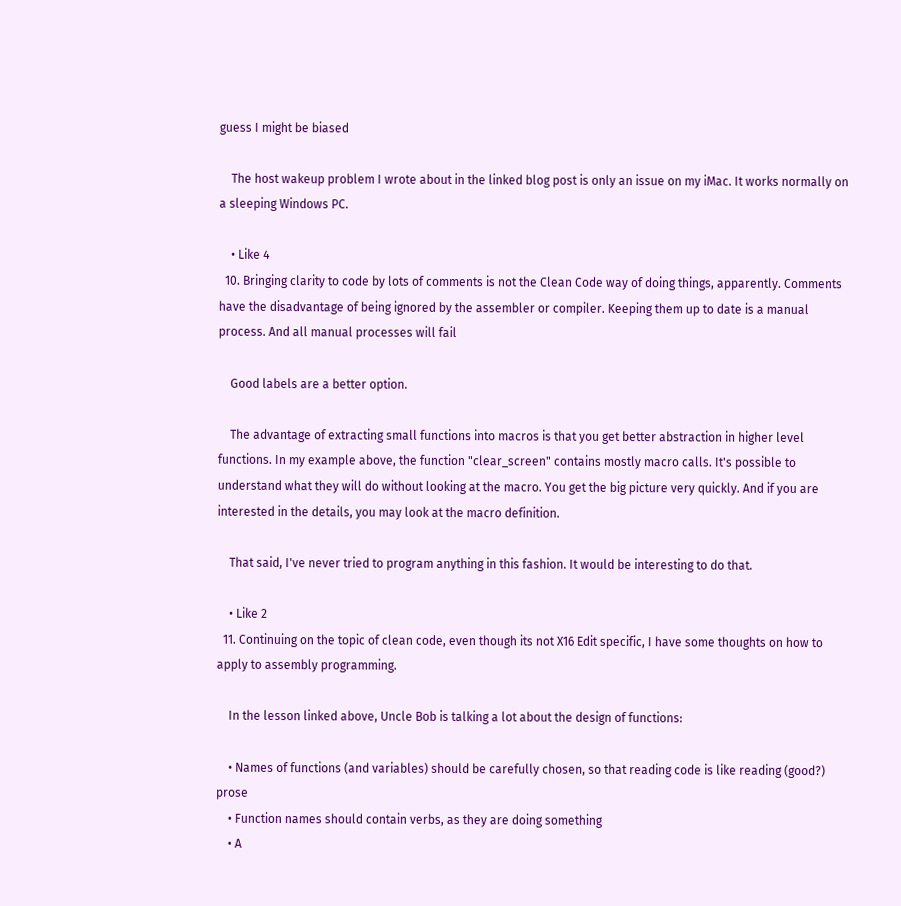guess I might be biased

    The host wakeup problem I wrote about in the linked blog post is only an issue on my iMac. It works normally on a sleeping Windows PC.

    • Like 4
  10. Bringing clarity to code by lots of comments is not the Clean Code way of doing things, apparently. Comments have the disadvantage of being ignored by the assembler or compiler. Keeping them up to date is a manual process. And all manual processes will fail

    Good labels are a better option.

    The advantage of extracting small functions into macros is that you get better abstraction in higher level functions. In my example above, the function "clear_screen" contains mostly macro calls. It's possible to understand what they will do without looking at the macro. You get the big picture very quickly. And if you are interested in the details, you may look at the macro definition.

    That said, I've never tried to program anything in this fashion. It would be interesting to do that.

    • Like 2
  11. Continuing on the topic of clean code, even though its not X16 Edit specific, I have some thoughts on how to apply to assembly programming.

    In the lesson linked above, Uncle Bob is talking a lot about the design of functions:

    • Names of functions (and variables) should be carefully chosen, so that reading code is like reading (good?) prose
    • Function names should contain verbs, as they are doing something
    • A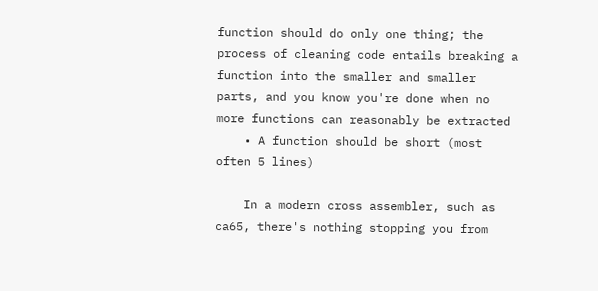function should do only one thing; the process of cleaning code entails breaking a function into the smaller and smaller parts, and you know you're done when no more functions can reasonably be extracted
    • A function should be short (most often 5 lines)

    In a modern cross assembler, such as ca65, there's nothing stopping you from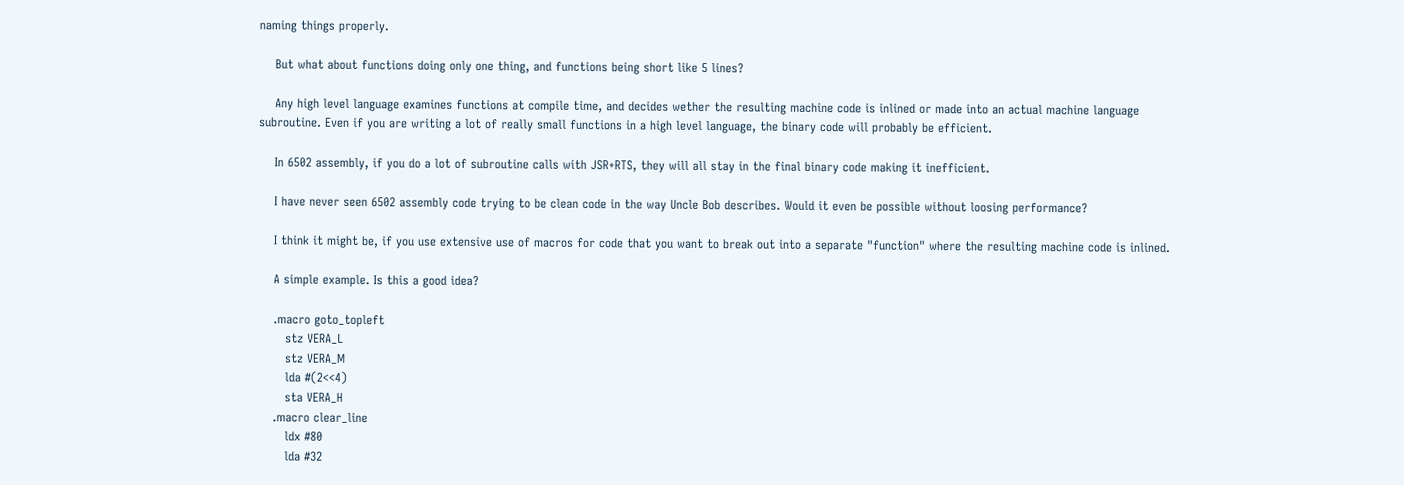naming things properly.

    But what about functions doing only one thing, and functions being short like 5 lines?

    Any high level language examines functions at compile time, and decides wether the resulting machine code is inlined or made into an actual machine language subroutine. Even if you are writing a lot of really small functions in a high level language, the binary code will probably be efficient.

    In 6502 assembly, if you do a lot of subroutine calls with JSR+RTS, they will all stay in the final binary code making it inefficient.

    I have never seen 6502 assembly code trying to be clean code in the way Uncle Bob describes. Would it even be possible without loosing performance?

    I think it might be, if you use extensive use of macros for code that you want to break out into a separate "function" where the resulting machine code is inlined.

    A simple example. Is this a good idea?

    .macro goto_topleft
       stz VERA_L
       stz VERA_M
       lda #(2<<4)
       sta VERA_H
    .macro clear_line
       ldx #80
       lda #32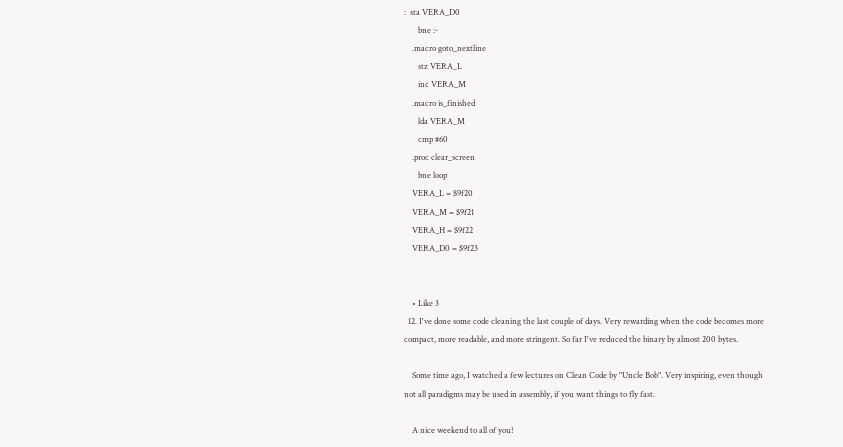:  sta VERA_D0
       bne :-
    .macro goto_nextline
       stz VERA_L
       inc VERA_M
    .macro is_finished
       lda VERA_M
       cmp #60
    .proc clear_screen
       bne loop
    VERA_L = $9f20
    VERA_M = $9f21
    VERA_H = $9f22
    VERA_D0 = $9f23


    • Like 3
  12. I've done some code cleaning the last couple of days. Very rewarding when the code becomes more compact, more readable, and more stringent. So far I've reduced the binary by almost 200 bytes.

    Some time ago, I watched a few lectures on Clean Code by "Uncle Bob". Very inspiring, even though not all paradigms may be used in assembly, if you want things to fly fast.

    A nice weekend to all of you!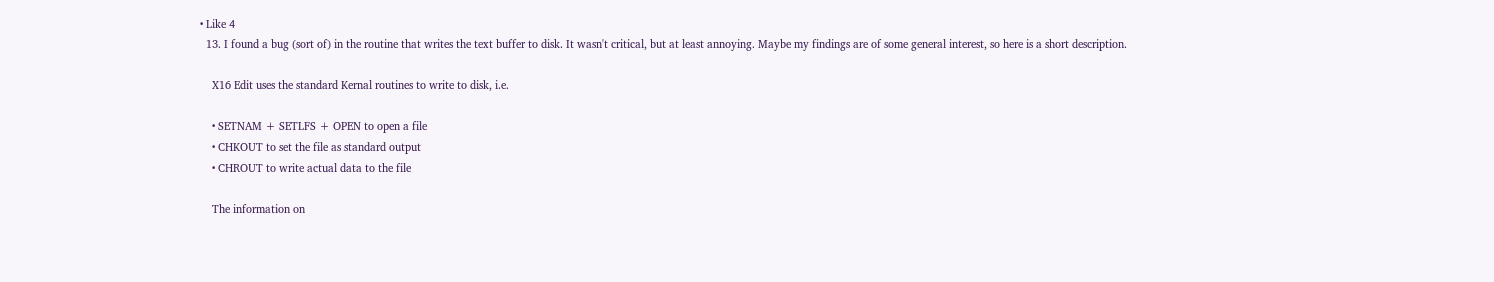• Like 4
  13. I found a bug (sort of) in the routine that writes the text buffer to disk. It wasn't critical, but at least annoying. Maybe my findings are of some general interest, so here is a short description.

    X16 Edit uses the standard Kernal routines to write to disk, i.e.

    • SETNAM + SETLFS + OPEN to open a file
    • CHKOUT to set the file as standard output
    • CHROUT to write actual data to the file

    The information on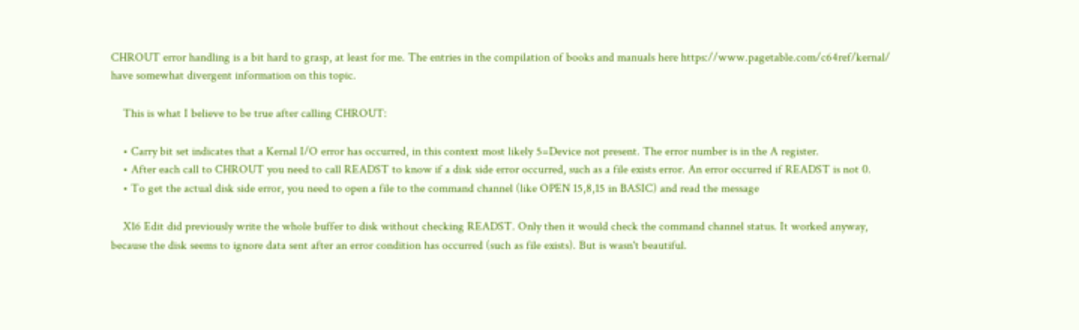CHROUT error handling is a bit hard to grasp, at least for me. The entries in the compilation of books and manuals here https://www.pagetable.com/c64ref/kernal/ have somewhat divergent information on this topic.

    This is what I believe to be true after calling CHROUT:

    • Carry bit set indicates that a Kernal I/O error has occurred, in this context most likely 5=Device not present. The error number is in the A register.
    • After each call to CHROUT you need to call READST to know if a disk side error occurred, such as a file exists error. An error occurred if READST is not 0.
    • To get the actual disk side error, you need to open a file to the command channel (like OPEN 15,8,15 in BASIC) and read the message

    X16 Edit did previously write the whole buffer to disk without checking READST. Only then it would check the command channel status. It worked anyway, because the disk seems to ignore data sent after an error condition has occurred (such as file exists). But is wasn't beautiful.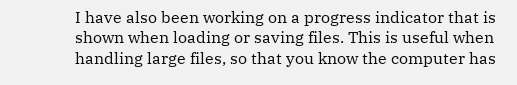I have also been working on a progress indicator that is shown when loading or saving files. This is useful when handling large files, so that you know the computer has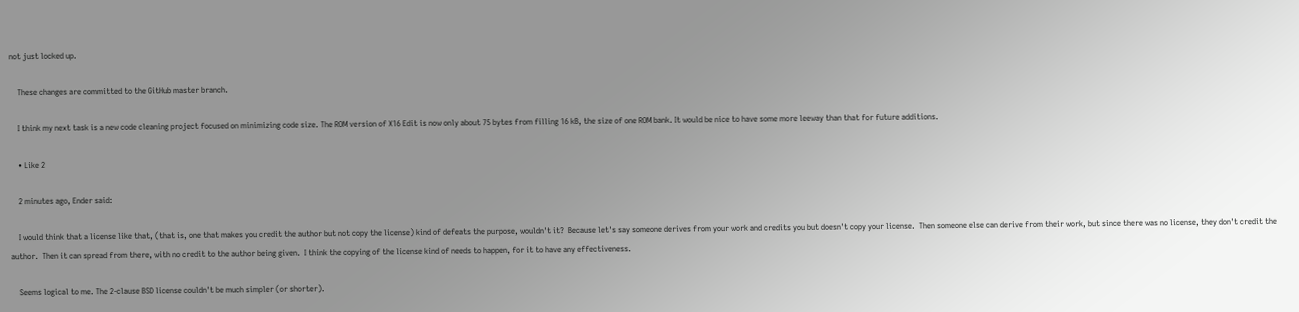not just locked up.

    These changes are committed to the GitHub master branch.

    I think my next task is a new code cleaning project focused on minimizing code size. The ROM version of X16 Edit is now only about 75 bytes from filling 16 kB, the size of one ROM bank. It would be nice to have some more leeway than that for future additions.

    • Like 2

    2 minutes ago, Ender said:

    I would think that a license like that, (that is, one that makes you credit the author but not copy the license) kind of defeats the purpose, wouldn't it?  Because let's say someone derives from your work and credits you but doesn't copy your license.  Then someone else can derive from their work, but since there was no license, they don't credit the author.  Then it can spread from there, with no credit to the author being given.  I think the copying of the license kind of needs to happen, for it to have any effectiveness.

    Seems logical to me. The 2-clause BSD license couldn't be much simpler (or shorter).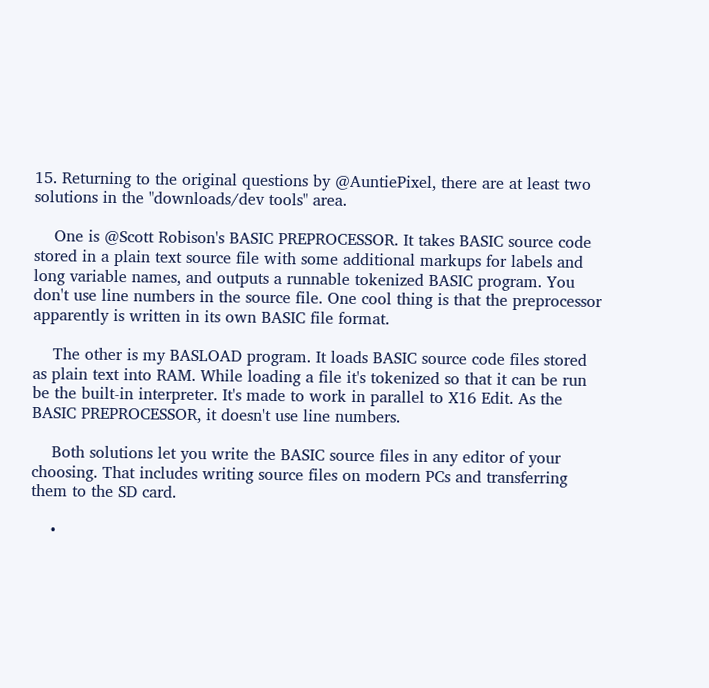15. Returning to the original questions by @AuntiePixel, there are at least two solutions in the "downloads/dev tools" area.

    One is @Scott Robison's BASIC PREPROCESSOR. It takes BASIC source code stored in a plain text source file with some additional markups for labels and long variable names, and outputs a runnable tokenized BASIC program. You don't use line numbers in the source file. One cool thing is that the preprocessor apparently is written in its own BASIC file format.

    The other is my BASLOAD program. It loads BASIC source code files stored as plain text into RAM. While loading a file it's tokenized so that it can be run be the built-in interpreter. It's made to work in parallel to X16 Edit. As the BASIC PREPROCESSOR, it doesn't use line numbers.

    Both solutions let you write the BASIC source files in any editor of your choosing. That includes writing source files on modern PCs and transferring them to the SD card.

    •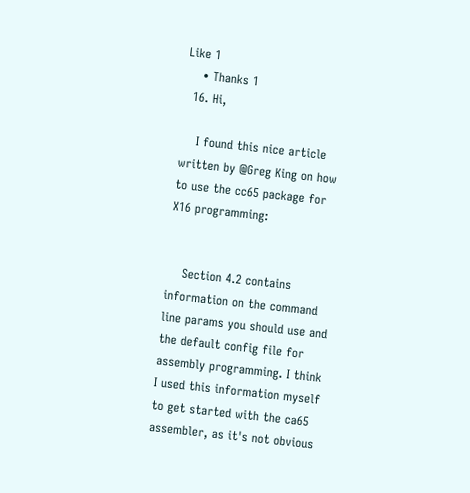Like 1
    • Thanks 1
  16. Hi,

    I found this nice article written by @Greg King on how to use the cc65 package for X16 programming:


    Section 4.2 contains information on the command line params you should use and the default config file for assembly programming. I think I used this information myself to get started with the ca65 assembler, as it's not obvious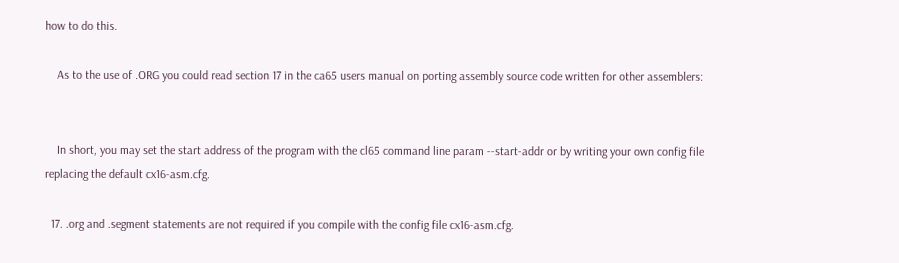how to do this.

    As to the use of .ORG you could read section 17 in the ca65 users manual on porting assembly source code written for other assemblers:


    In short, you may set the start address of the program with the cl65 command line param --start-addr or by writing your own config file replacing the default cx16-asm.cfg.

  17. .org and .segment statements are not required if you compile with the config file cx16-asm.cfg.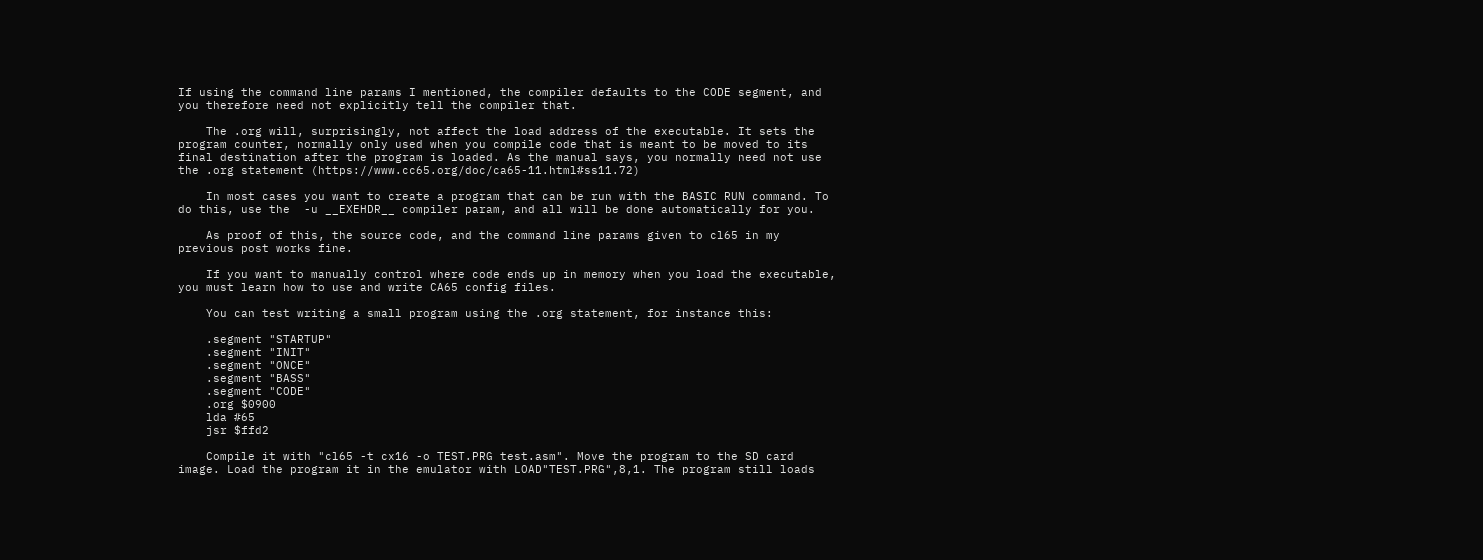If using the command line params I mentioned, the compiler defaults to the CODE segment, and you therefore need not explicitly tell the compiler that.

    The .org will, surprisingly, not affect the load address of the executable. It sets the program counter, normally only used when you compile code that is meant to be moved to its final destination after the program is loaded. As the manual says, you normally need not use the .org statement (https://www.cc65.org/doc/ca65-11.html#ss11.72)

    In most cases you want to create a program that can be run with the BASIC RUN command. To do this, use the  -u __EXEHDR__ compiler param, and all will be done automatically for you.

    As proof of this, the source code, and the command line params given to cl65 in my previous post works fine.

    If you want to manually control where code ends up in memory when you load the executable, you must learn how to use and write CA65 config files.

    You can test writing a small program using the .org statement, for instance this:

    .segment "STARTUP"
    .segment "INIT"
    .segment "ONCE"
    .segment "BASS"
    .segment "CODE"
    .org $0900
    lda #65
    jsr $ffd2

    Compile it with "cl65 -t cx16 -o TEST.PRG test.asm". Move the program to the SD card image. Load the program it in the emulator with LOAD"TEST.PRG",8,1. The program still loads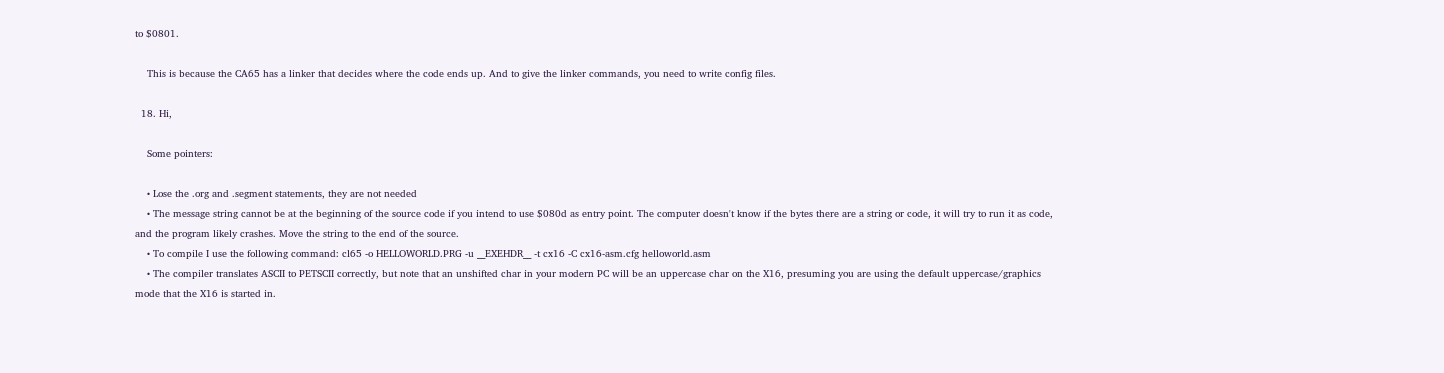to $0801.

    This is because the CA65 has a linker that decides where the code ends up. And to give the linker commands, you need to write config files.

  18. Hi,

    Some pointers:

    • Lose the .org and .segment statements, they are not needed
    • The message string cannot be at the beginning of the source code if you intend to use $080d as entry point. The computer doesn't know if the bytes there are a string or code, it will try to run it as code, and the program likely crashes. Move the string to the end of the source.
    • To compile I use the following command: cl65 -o HELLOWORLD.PRG -u __EXEHDR__ -t cx16 -C cx16-asm.cfg helloworld.asm
    • The compiler translates ASCII to PETSCII correctly, but note that an unshifted char in your modern PC will be an uppercase char on the X16, presuming you are using the default uppercase/graphics mode that the X16 is started in.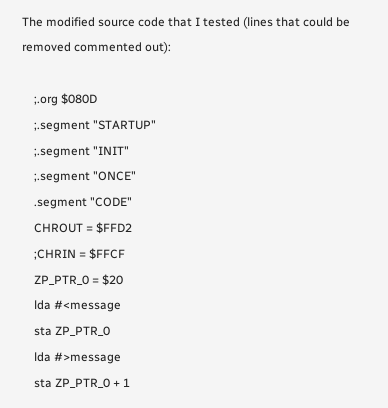The modified source code that I tested (lines that could be removed commented out):

    ;.org $080D
    ;.segment "STARTUP"
    ;.segment "INIT"
    ;.segment "ONCE"
    .segment "CODE"
    CHROUT = $FFD2
    ;CHRIN = $FFCF
    ZP_PTR_0 = $20
    lda #<message
    sta ZP_PTR_0
    lda #>message
    sta ZP_PTR_0 + 1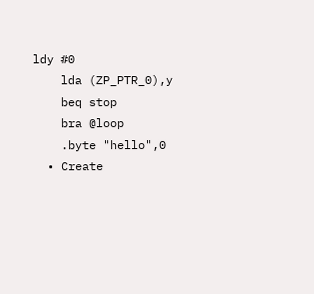ldy #0
    lda (ZP_PTR_0),y
    beq stop
    bra @loop
    .byte "hello",0
  • Create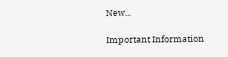New...

Important Information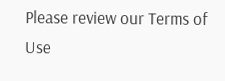Please review our Terms of Use